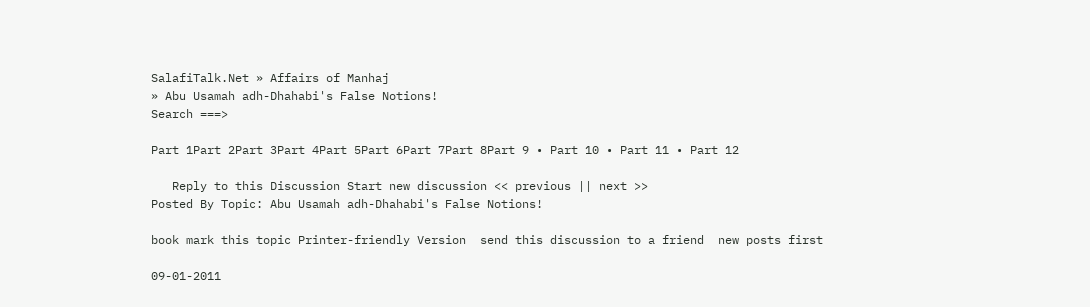SalafiTalk.Net » Affairs of Manhaj
» Abu Usamah adh-Dhahabi's False Notions!
Search ===>

Part 1Part 2Part 3Part 4Part 5Part 6Part 7Part 8Part 9 • Part 10 • Part 11 • Part 12

   Reply to this Discussion Start new discussion << previous || next >>
Posted By Topic: Abu Usamah adh-Dhahabi's False Notions!

book mark this topic Printer-friendly Version  send this discussion to a friend  new posts first

09-01-2011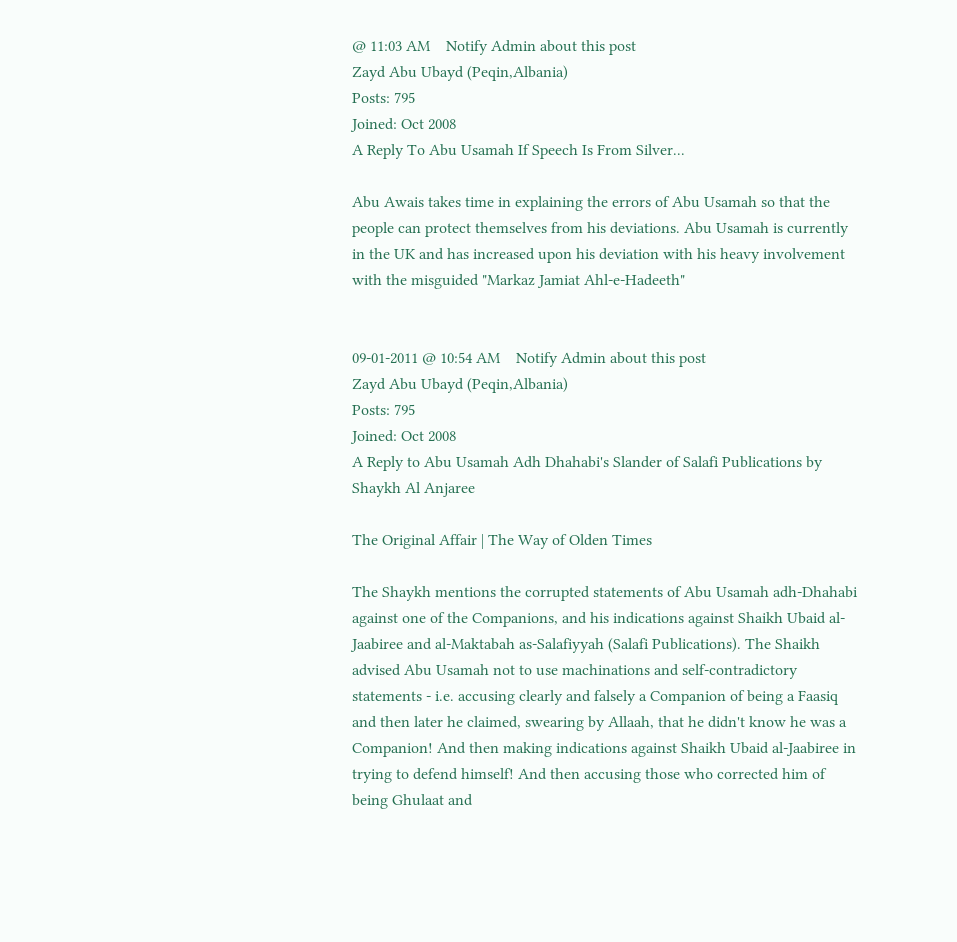@ 11:03 AM    Notify Admin about this post
Zayd Abu Ubayd (Peqin,Albania)
Posts: 795
Joined: Oct 2008
A Reply To Abu Usamah If Speech Is From Silver...

Abu Awais takes time in explaining the errors of Abu Usamah so that the people can protect themselves from his deviations. Abu Usamah is currently in the UK and has increased upon his deviation with his heavy involvement with the misguided "Markaz Jamiat Ahl-e-Hadeeth"


09-01-2011 @ 10:54 AM    Notify Admin about this post
Zayd Abu Ubayd (Peqin,Albania)
Posts: 795
Joined: Oct 2008
A Reply to Abu Usamah Adh Dhahabi's Slander of Salafi Publications by Shaykh Al Anjaree

The Original Affair | The Way of Olden Times

The Shaykh mentions the corrupted statements of Abu Usamah adh-Dhahabi against one of the Companions, and his indications against Shaikh Ubaid al-Jaabiree and al-Maktabah as-Salafiyyah (Salafi Publications). The Shaikh advised Abu Usamah not to use machinations and self-contradictory statements - i.e. accusing clearly and falsely a Companion of being a Faasiq and then later he claimed, swearing by Allaah, that he didn't know he was a Companion! And then making indications against Shaikh Ubaid al-Jaabiree in trying to defend himself! And then accusing those who corrected him of being Ghulaat and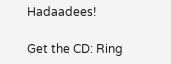Hadaadees!

Get the CD: Ring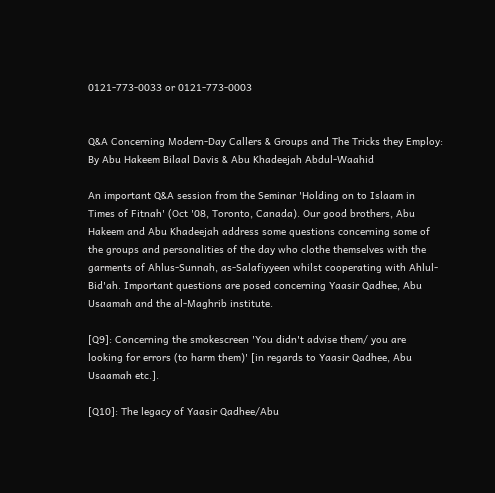0121-773-0033 or 0121-773-0003


Q&A Concerning Modern-Day Callers & Groups and The Tricks they Employ: By Abu Hakeem Bilaal Davis & Abu Khadeejah Abdul-Waahid

An important Q&A session from the Seminar 'Holding on to Islaam in Times of Fitnah' (Oct '08, Toronto, Canada). Our good brothers, Abu Hakeem and Abu Khadeejah address some questions concerning some of the groups and personalities of the day who clothe themselves with the garments of Ahlus-Sunnah, as-Salafiyyeen whilst cooperating with Ahlul-Bid'ah. Important questions are posed concerning Yaasir Qadhee, Abu Usaamah and the al-Maghrib institute.

[Q9]: Concerning the smokescreen 'You didn't advise them/ you are looking for errors (to harm them)' [in regards to Yaasir Qadhee, Abu Usaamah etc.].

[Q10]: The legacy of Yaasir Qadhee/Abu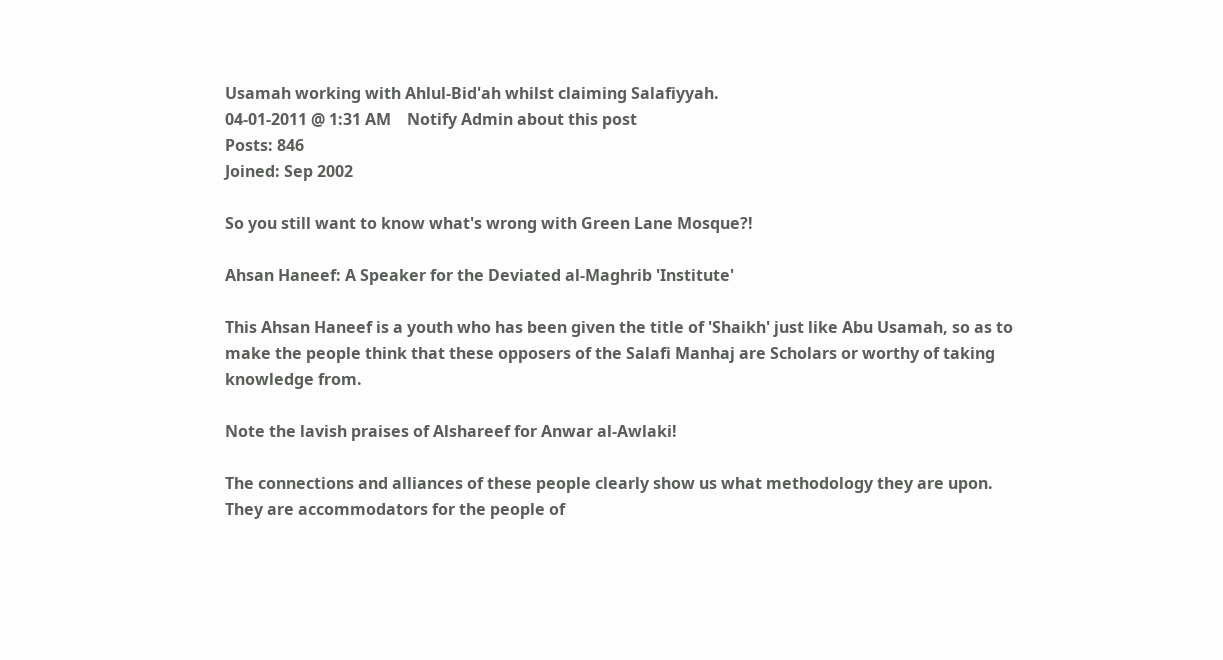Usamah working with Ahlul-Bid'ah whilst claiming Salafiyyah.
04-01-2011 @ 1:31 AM    Notify Admin about this post
Posts: 846
Joined: Sep 2002

So you still want to know what's wrong with Green Lane Mosque?!

Ahsan Haneef: A Speaker for the Deviated al-Maghrib 'Institute'

This Ahsan Haneef is a youth who has been given the title of 'Shaikh' just like Abu Usamah, so as to make the people think that these opposers of the Salafi Manhaj are Scholars or worthy of taking knowledge from.

Note the lavish praises of Alshareef for Anwar al-Awlaki!

The connections and alliances of these people clearly show us what methodology they are upon. They are accommodators for the people of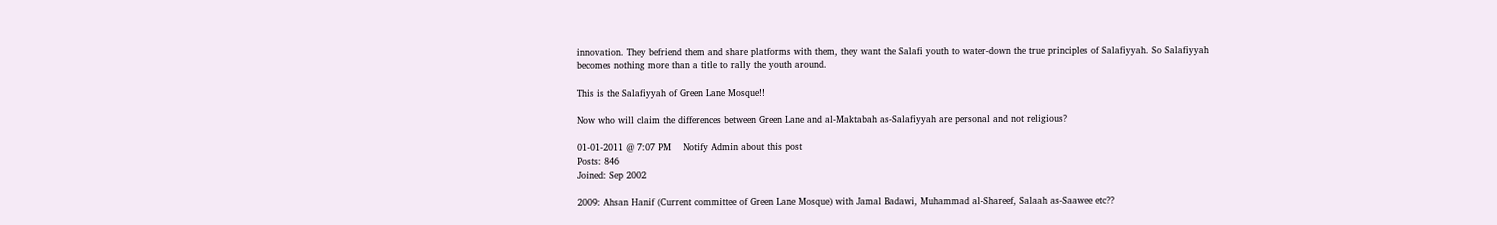innovation. They befriend them and share platforms with them, they want the Salafi youth to water-down the true principles of Salafiyyah. So Salafiyyah becomes nothing more than a title to rally the youth around.

This is the Salafiyyah of Green Lane Mosque!!

Now who will claim the differences between Green Lane and al-Maktabah as-Salafiyyah are personal and not religious?

01-01-2011 @ 7:07 PM    Notify Admin about this post
Posts: 846
Joined: Sep 2002

2009: Ahsan Hanif (Current committee of Green Lane Mosque) with Jamal Badawi, Muhammad al-Shareef, Salaah as-Saawee etc??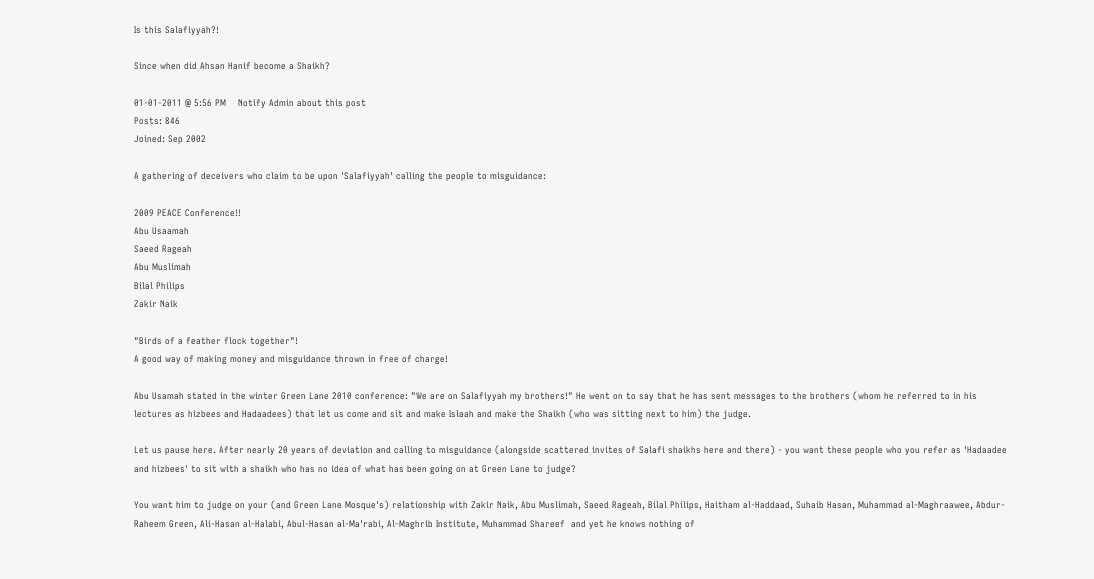Is this Salafiyyah?!

Since when did Ahsan Hanif become a Shaikh?

01-01-2011 @ 5:56 PM    Notify Admin about this post
Posts: 846
Joined: Sep 2002

A gathering of deceivers who claim to be upon 'Salafiyyah' calling the people to misguidance:

2009 PEACE Conference!!
Abu Usaamah
Saeed Rageah
Abu Muslimah
Bilal Philips
Zakir Naik

"Birds of a feather flock together"!
A good way of making money and misguidance thrown in free of charge!

Abu Usamah stated in the winter Green Lane 2010 conference: "We are on Salafiyyah my brothers!" He went on to say that he has sent messages to the brothers (whom he referred to in his lectures as hizbees and Hadaadees) that let us come and sit and make Islaah and make the Shaikh (who was sitting next to him) the judge.

Let us pause here. After nearly 20 years of deviation and calling to misguidance (alongside scattered invites of Salafi shaikhs here and there) - you want these people who you refer as 'Hadaadee and hizbees' to sit with a shaikh who has no idea of what has been going on at Green Lane to judge?

You want him to judge on your (and Green Lane Mosque's) relationship with Zakir Naik, Abu Muslimah, Saeed Rageah, Bilal Philips, Haitham al-Haddaad, Suhaib Hasan, Muhammad al-Maghraawee, Abdur-Raheem Green, Ali-Hasan al-Halabi, Abul-Hasan al-Ma'rabi, Al-Maghrib Institute, Muhammad Shareef  and yet he knows nothing of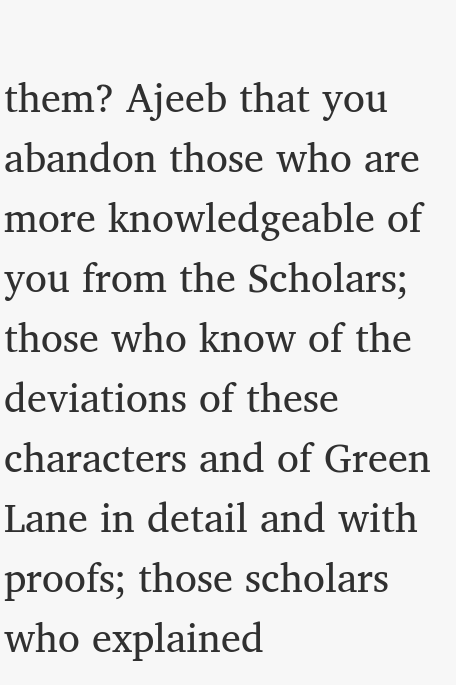them? Ajeeb that you abandon those who are more knowledgeable of you from the Scholars; those who know of the deviations of these characters and of Green Lane in detail and with proofs; those scholars who explained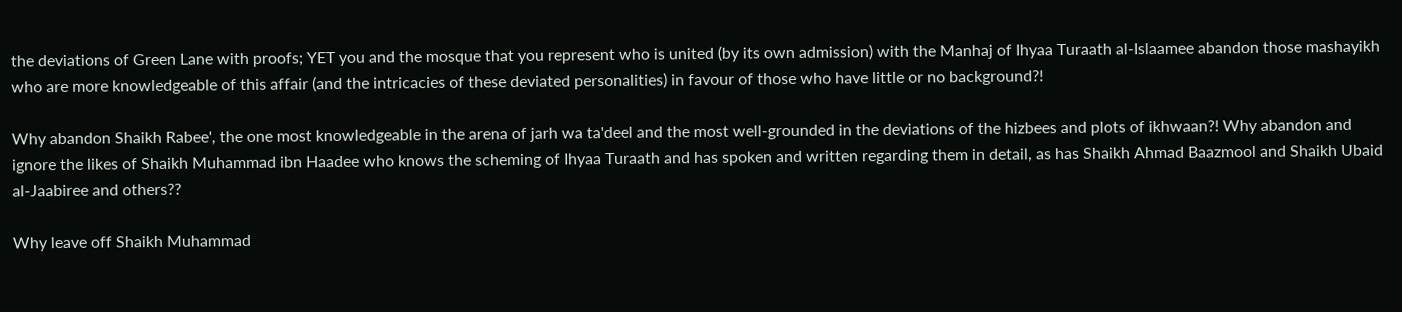the deviations of Green Lane with proofs; YET you and the mosque that you represent who is united (by its own admission) with the Manhaj of Ihyaa Turaath al-Islaamee abandon those mashayikh who are more knowledgeable of this affair (and the intricacies of these deviated personalities) in favour of those who have little or no background?!

Why abandon Shaikh Rabee', the one most knowledgeable in the arena of jarh wa ta'deel and the most well-grounded in the deviations of the hizbees and plots of ikhwaan?! Why abandon and ignore the likes of Shaikh Muhammad ibn Haadee who knows the scheming of Ihyaa Turaath and has spoken and written regarding them in detail, as has Shaikh Ahmad Baazmool and Shaikh Ubaid al-Jaabiree and others??

Why leave off Shaikh Muhammad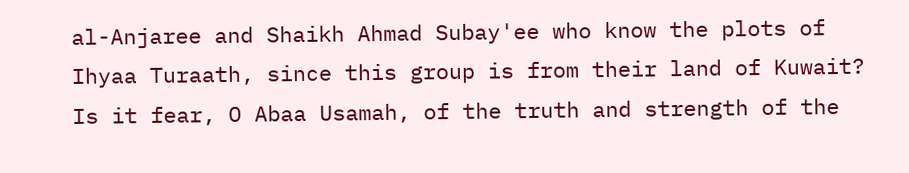al-Anjaree and Shaikh Ahmad Subay'ee who know the plots of Ihyaa Turaath, since this group is from their land of Kuwait? Is it fear, O Abaa Usamah, of the truth and strength of the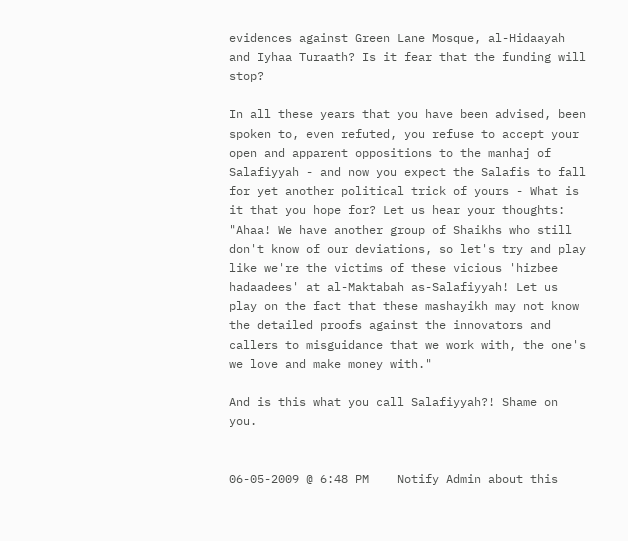evidences against Green Lane Mosque, al-Hidaayah and Iyhaa Turaath? Is it fear that the funding will stop?

In all these years that you have been advised, been spoken to, even refuted, you refuse to accept your open and apparent oppositions to the manhaj of Salafiyyah - and now you expect the Salafis to fall for yet another political trick of yours - What is it that you hope for? Let us hear your thoughts: "Ahaa! We have another group of Shaikhs who still don't know of our deviations, so let's try and play like we're the victims of these vicious 'hizbee hadaadees' at al-Maktabah as-Salafiyyah! Let us play on the fact that these mashayikh may not know the detailed proofs against the innovators and callers to misguidance that we work with, the one's we love and make money with."

And is this what you call Salafiyyah?! Shame on you.


06-05-2009 @ 6:48 PM    Notify Admin about this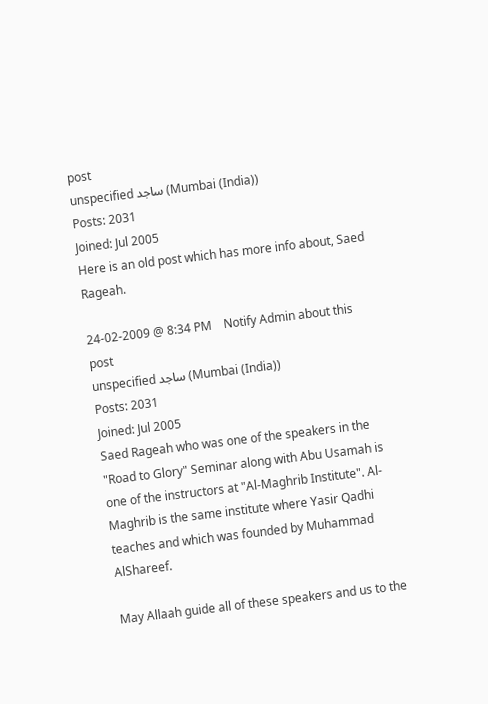post
unspecified ساجد (Mumbai (India))
Posts: 2031
Joined: Jul 2005
Here is an old post which has more info about, Saed Rageah.

24-02-2009 @ 8:34 PM    Notify Admin about this post
unspecified ساجد (Mumbai (India))
Posts: 2031
Joined: Jul 2005
Saed Rageah who was one of the speakers in the "Road to Glory" Seminar along with Abu Usamah is one of the instructors at "Al-Maghrib Institute". Al-Maghrib is the same institute where Yasir Qadhi teaches and which was founded by Muhammad AlShareef.

May Allaah guide all of these speakers and us to the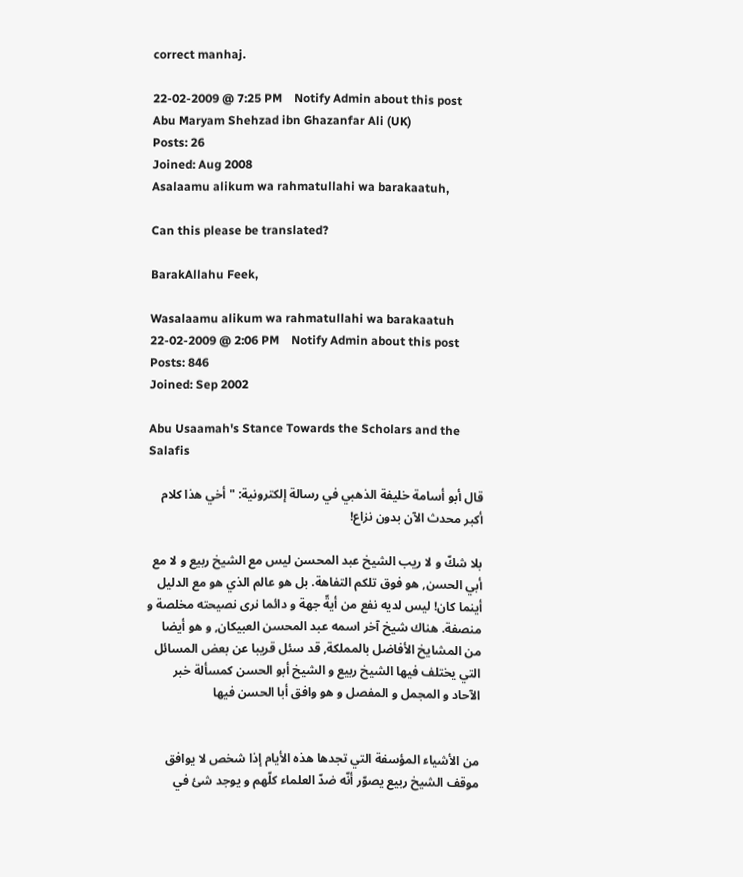correct manhaj.

22-02-2009 @ 7:25 PM    Notify Admin about this post
Abu Maryam Shehzad ibn Ghazanfar Ali (UK)
Posts: 26
Joined: Aug 2008
Asalaamu alikum wa rahmatullahi wa barakaatuh,

Can this please be translated?

BarakAllahu Feek,

Wasalaamu alikum wa rahmatullahi wa barakaatuh
22-02-2009 @ 2:06 PM    Notify Admin about this post
Posts: 846
Joined: Sep 2002

Abu Usaamah's Stance Towards the Scholars and the Salafis

قال أبو أسامة خليفة الذهبي في رسالة إلكترونية: "أخي هذا كلام أكبر محدث الآن بدون نزاع!

بلا شكّ و لا ريب الشيخ عبد المحسن ليس مع الشيخ ربيع و لا مع أبي الحسن, هو فوق تلكم التفاهة. بل هو عالم الذي هو مع الدليل أينما كان! ليس لديه نفع من أيةّ جهة و دائما نرى نصيحته مخلصة و منصفة. هناك شيخ آخر اسمه عبد المحسن العبيكان, و هو أيضا من المشايخ الأفاضل بالمملكة, قد سئل قريبا عن بعض المسائل التي يختلف فيها الشيخ ربيع و الشيخ أبو الحسن كمسألة خبر الآحاد و المجمل و المفصل و هو وافق أبا الحسن فيها


من الأشياء المؤسفة التي تجدها هذه الأيام إذا شخص لا يوافق موقف الشيخ ربيع يصوّر أنّه ضدّ العلماء كلّهم و يوجد شئ في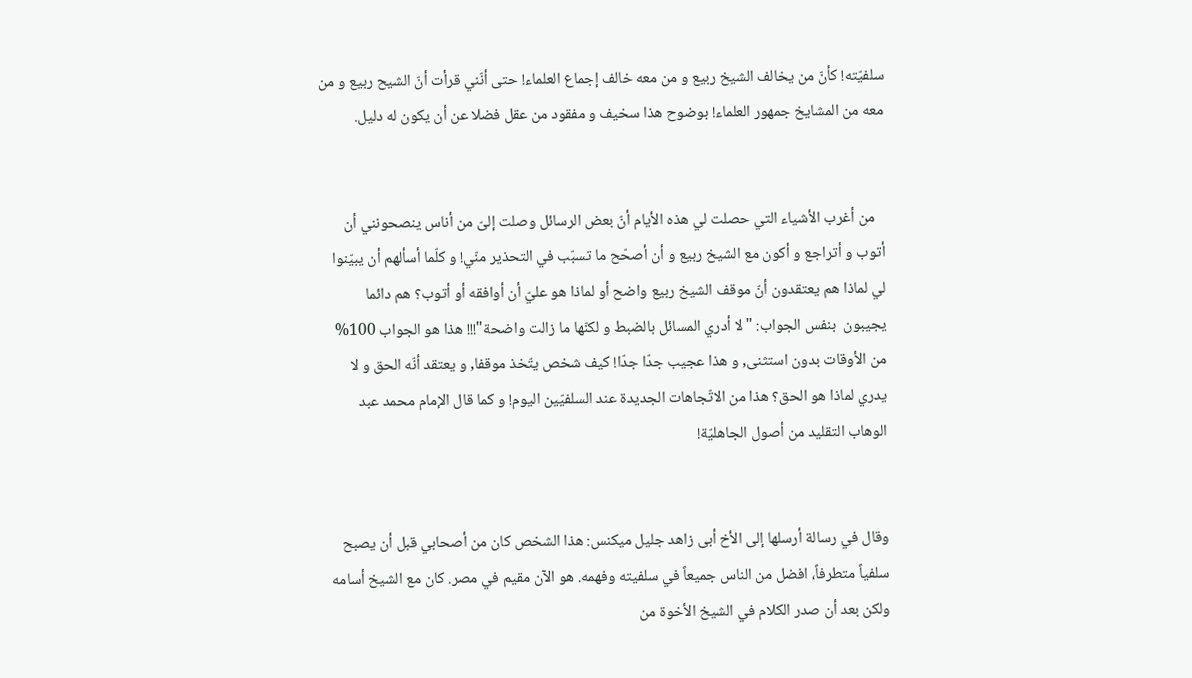سلفيّته! كأنّ من يخالف الشيخ ربيع و من معه خالف إجماع العلماء! حتى أنّني قرأت أنّ الشيح ربيع و من معه من المشايخ جمهور العلماء! بوضوح هذا سخيف و مفقود من عقل فضلا عن أن يكون له دليل.


   من أغرب الأشياء التي حصلت لي هذه الأيام أنّ بعض الرسائل وصلت إلىّ من أناس ينصحونني أن أتوب و أتراجع و أكون مع الشيخ ربيع و أن أصحّح ما تسبّب في التحذير منّي! و كلّما أسألهم أن يبيّنوا لي لماذا هم يعتقدون أنّ موقف الشيخ ربيع واضح أو لماذا هو عليّ أن أوافقه أو أتوب؟ هم دائما يجيبون  بنفس الجواب: "لا أدري المسائل بالضبط و لكنّها ما زالت واضحة"!!! هذا هو الجواب 100% من الأوقات بدون استثنى, و هذا عجيب جدّا جدّا! كيف شخص يتّخذ موقفا, و يعتقد أنّه الحق و لا يدري لماذا هو الحق؟ هذا من الاتّجاهات الجديدة عند السلفيّين اليوم! و كما قال الإمام محمد عبد الوهاب التقليد من أصول الجاهليّة!


وقال في رسالة أرسلها إلى الأخ أبى زاهد جليل ميكنس: هذا الشخص كان من أصحابي قبل أن يصبح سلفياً متطرفاً، افضل من الناس جميعاً في سلفيته وفهمه. هو الآن مقيم في مصر. كان مع الشيخ أسامه ولكن بعد أن صدر الكلام في الشيخ الأخوة من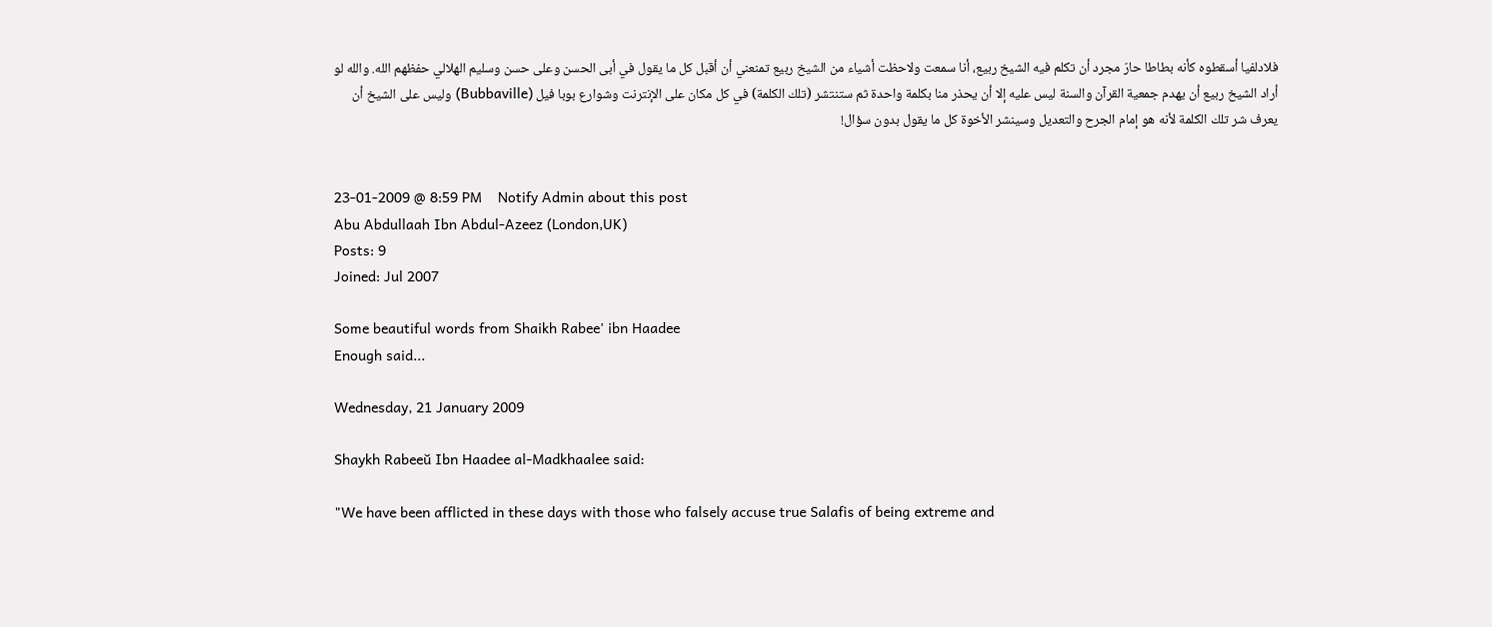فلادلفيا أسقطوه كأنه بطاطا حارّ مجرد أن تكلم فيه الشيخ ربيع، أنا سمعت ولاحظت أشياء من الشيخ ربيع تمنعني أن أقبل كل ما يقول في أبى الحسن وعلى حسن وسليم الهلالي حفظهم الله. والله لو أراد الشيخ ربيع أن يهدم جمعية القرآن والسنة ليس عليه إلا أن يحذر منا بكلمة واحدة ثم ستنتشر (تلك الكلمة) في كل مكان على الإنترنت وشوارع بوبا فيل (Bubbaville) وليس على الشيخ أن يعرف شر تلك الكلمة لأنه هو إمام الجرح والتعديل وسينشر الأخوة كل ما يقول بدون سؤال!


23-01-2009 @ 8:59 PM    Notify Admin about this post
Abu Abdullaah Ibn Abdul-Azeez (London,UK)
Posts: 9
Joined: Jul 2007

Some beautiful words from Shaikh Rabee' ibn Haadee
Enough said...

Wednesday, 21 January 2009

Shaykh Rabeeŭ Ibn Haadee al-Madkhaalee said:

"We have been afflicted in these days with those who falsely accuse true Salafis of being extreme and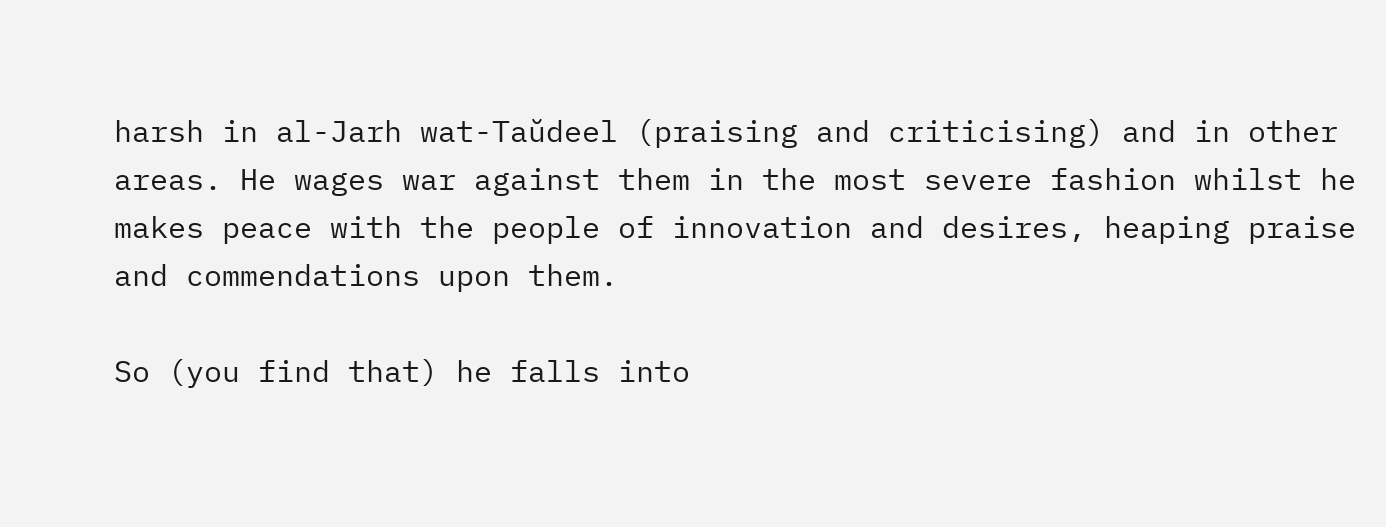harsh in al-Jarh wat-Taŭdeel (praising and criticising) and in other areas. He wages war against them in the most severe fashion whilst he makes peace with the people of innovation and desires, heaping praise and commendations upon them.

So (you find that) he falls into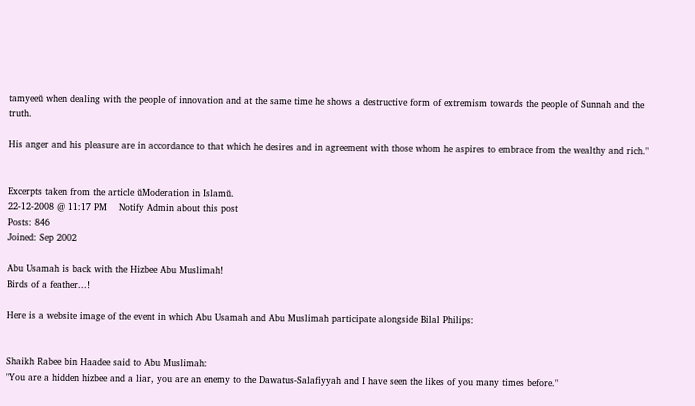tamyeeŭ when dealing with the people of innovation and at the same time he shows a destructive form of extremism towards the people of Sunnah and the truth.

His anger and his pleasure are in accordance to that which he desires and in agreement with those whom he aspires to embrace from the wealthy and rich."


Excerpts taken from the article ŭModeration in Islamŭ.
22-12-2008 @ 11:17 PM    Notify Admin about this post
Posts: 846
Joined: Sep 2002

Abu Usamah is back with the Hizbee Abu Muslimah!
Birds of a feather...!

Here is a website image of the event in which Abu Usamah and Abu Muslimah participate alongside Bilal Philips:


Shaikh Rabee bin Haadee said to Abu Muslimah:
"You are a hidden hizbee and a liar, you are an enemy to the Dawatus-Salafiyyah and I have seen the likes of you many times before."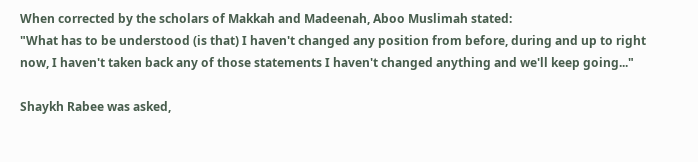When corrected by the scholars of Makkah and Madeenah, Aboo Muslimah stated:
"What has to be understood (is that) I haven't changed any position from before, during and up to right now, I haven't taken back any of those statements I haven't changed anything and we'll keep going..."

Shaykh Rabee was asked,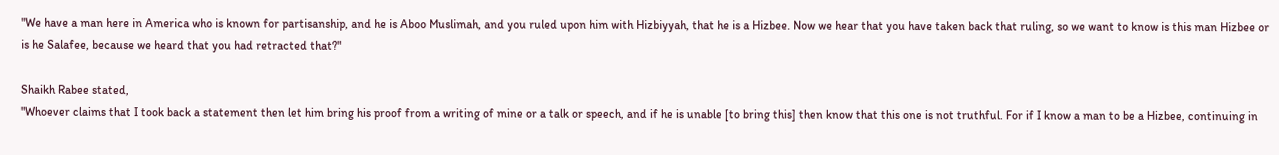"We have a man here in America who is known for partisanship, and he is Aboo Muslimah, and you ruled upon him with Hizbiyyah, that he is a Hizbee. Now we hear that you have taken back that ruling, so we want to know is this man Hizbee or is he Salafee, because we heard that you had retracted that?"

Shaikh Rabee stated,
"Whoever claims that I took back a statement then let him bring his proof from a writing of mine or a talk or speech, and if he is unable [to bring this] then know that this one is not truthful. For if I know a man to be a Hizbee, continuing in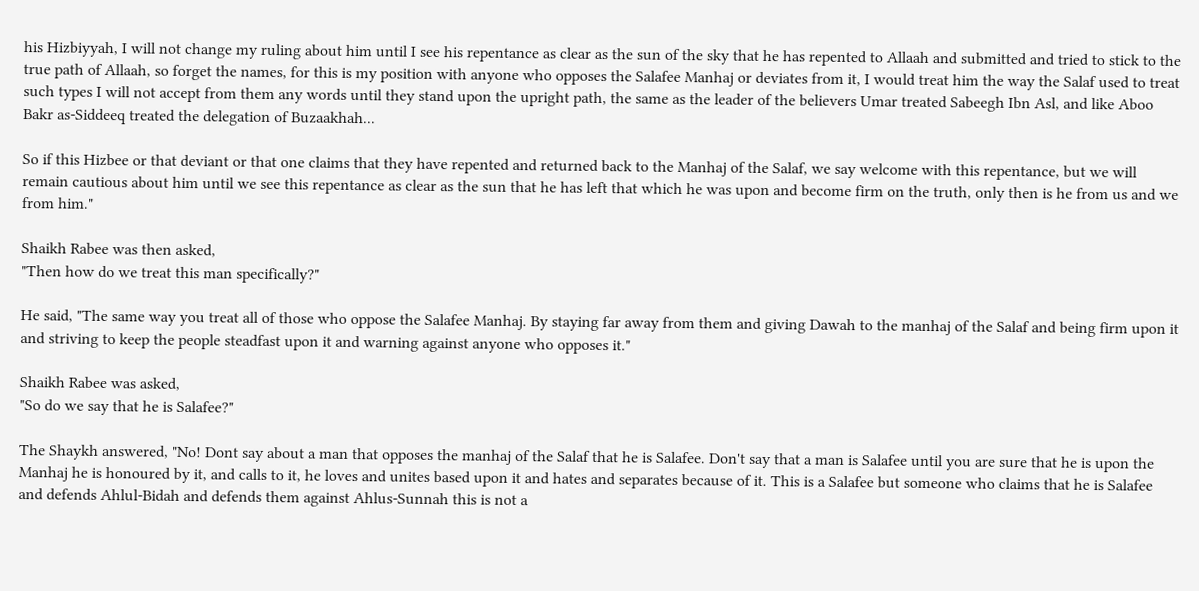his Hizbiyyah, I will not change my ruling about him until I see his repentance as clear as the sun of the sky that he has repented to Allaah and submitted and tried to stick to the true path of Allaah, so forget the names, for this is my position with anyone who opposes the Salafee Manhaj or deviates from it, I would treat him the way the Salaf used to treat such types I will not accept from them any words until they stand upon the upright path, the same as the leader of the believers Umar treated Sabeegh Ibn Asl, and like Aboo Bakr as-Siddeeq treated the delegation of Buzaakhah...

So if this Hizbee or that deviant or that one claims that they have repented and returned back to the Manhaj of the Salaf, we say welcome with this repentance, but we will remain cautious about him until we see this repentance as clear as the sun that he has left that which he was upon and become firm on the truth, only then is he from us and we from him."

Shaikh Rabee was then asked,
"Then how do we treat this man specifically?"

He said, "The same way you treat all of those who oppose the Salafee Manhaj. By staying far away from them and giving Dawah to the manhaj of the Salaf and being firm upon it and striving to keep the people steadfast upon it and warning against anyone who opposes it."

Shaikh Rabee was asked,
"So do we say that he is Salafee?"

The Shaykh answered, "No! Dont say about a man that opposes the manhaj of the Salaf that he is Salafee. Don't say that a man is Salafee until you are sure that he is upon the Manhaj he is honoured by it, and calls to it, he loves and unites based upon it and hates and separates because of it. This is a Salafee but someone who claims that he is Salafee and defends Ahlul-Bidah and defends them against Ahlus-Sunnah this is not a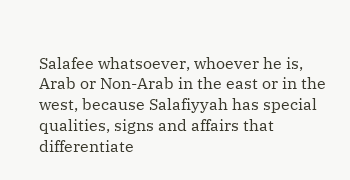Salafee whatsoever, whoever he is, Arab or Non-Arab in the east or in the west, because Salafiyyah has special qualities, signs and affairs that differentiate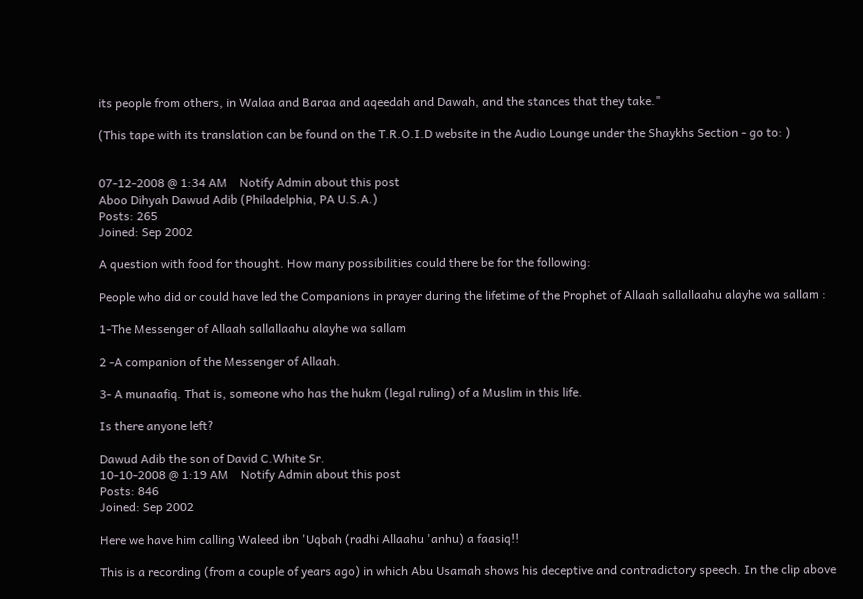its people from others, in Walaa and Baraa and aqeedah and Dawah, and the stances that they take."

(This tape with its translation can be found on the T.R.O.I.D website in the Audio Lounge under the Shaykhs Section - go to: )


07-12-2008 @ 1:34 AM    Notify Admin about this post
Aboo Dihyah Dawud Adib (Philadelphia, PA U.S.A.)
Posts: 265
Joined: Sep 2002

A question with food for thought. How many possibilities could there be for the following:

People who did or could have led the Companions in prayer during the lifetime of the Prophet of Allaah sallallaahu alayhe wa sallam :

1-The Messenger of Allaah sallallaahu alayhe wa sallam

2 -A companion of the Messenger of Allaah.

3- A munaafiq. That is, someone who has the hukm (legal ruling) of a Muslim in this life.

Is there anyone left?

Dawud Adib the son of David C.White Sr.
10-10-2008 @ 1:19 AM    Notify Admin about this post
Posts: 846
Joined: Sep 2002

Here we have him calling Waleed ibn 'Uqbah (radhi Allaahu 'anhu) a faasiq!!

This is a recording (from a couple of years ago) in which Abu Usamah shows his deceptive and contradictory speech. In the clip above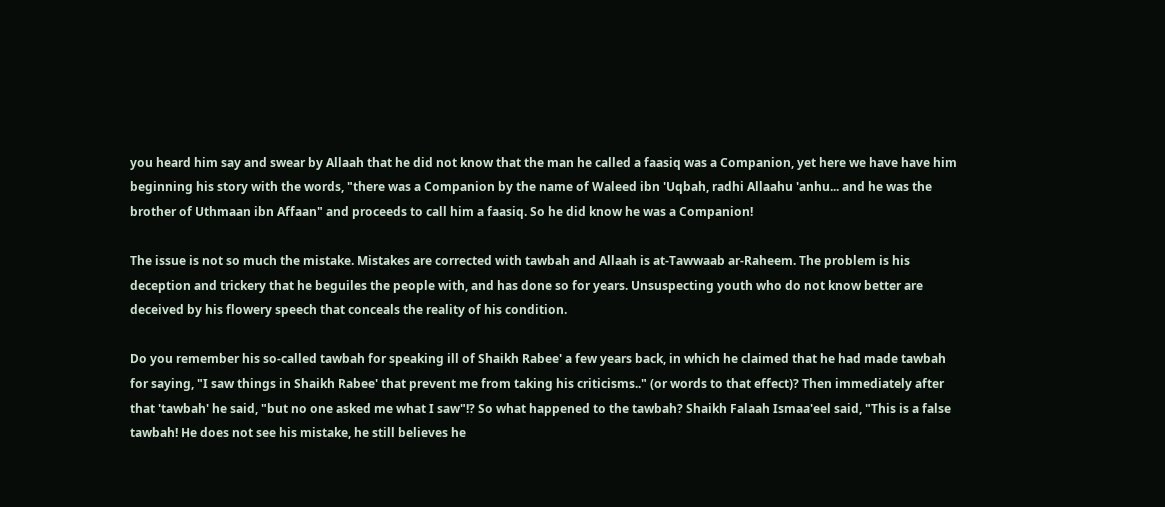you heard him say and swear by Allaah that he did not know that the man he called a faasiq was a Companion, yet here we have have him beginning his story with the words, "there was a Companion by the name of Waleed ibn 'Uqbah, radhi Allaahu 'anhu... and he was the brother of Uthmaan ibn Affaan" and proceeds to call him a faasiq. So he did know he was a Companion!

The issue is not so much the mistake. Mistakes are corrected with tawbah and Allaah is at-Tawwaab ar-Raheem. The problem is his deception and trickery that he beguiles the people with, and has done so for years. Unsuspecting youth who do not know better are deceived by his flowery speech that conceals the reality of his condition.

Do you remember his so-called tawbah for speaking ill of Shaikh Rabee' a few years back, in which he claimed that he had made tawbah for saying, "I saw things in Shaikh Rabee' that prevent me from taking his criticisms.." (or words to that effect)? Then immediately after that 'tawbah' he said, "but no one asked me what I saw"!? So what happened to the tawbah? Shaikh Falaah Ismaa'eel said, "This is a false tawbah! He does not see his mistake, he still believes he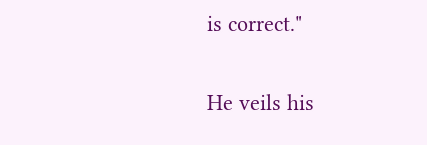is correct."

He veils his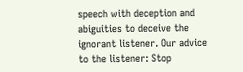speech with deception and abiguities to deceive the ignorant listener. Our advice to the listener: Stop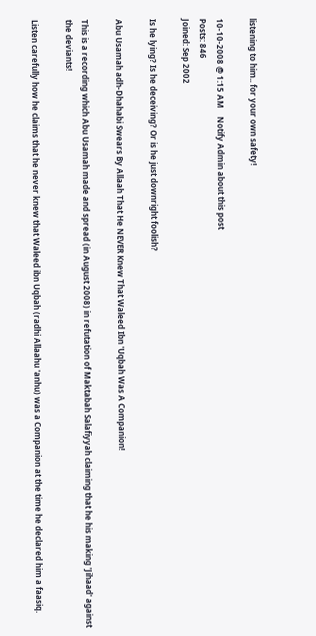listening to him.. for your own safety!

10-10-2008 @ 1:15 AM    Notify Admin about this post
Posts: 846
Joined: Sep 2002

Is he lying? Is he deceiving? Or is he just downright foolish?

Abu Usamah adh-Dhahabi Swears By Allaah That He NEVER Knew That Waleed Ibn 'Uqbah Was A Companion!

This is a recording which Abu Usamah made and spread (in August 2008) in refutation of Maktabah Salafiyyah claiming that he his making 'Jihaad' against the deviants!

Listen carefully how he claims that he never knew that Waleed ibn Uqbah (radhi Allaahu 'anhu) was a Companion at the time he declared him a faasiq.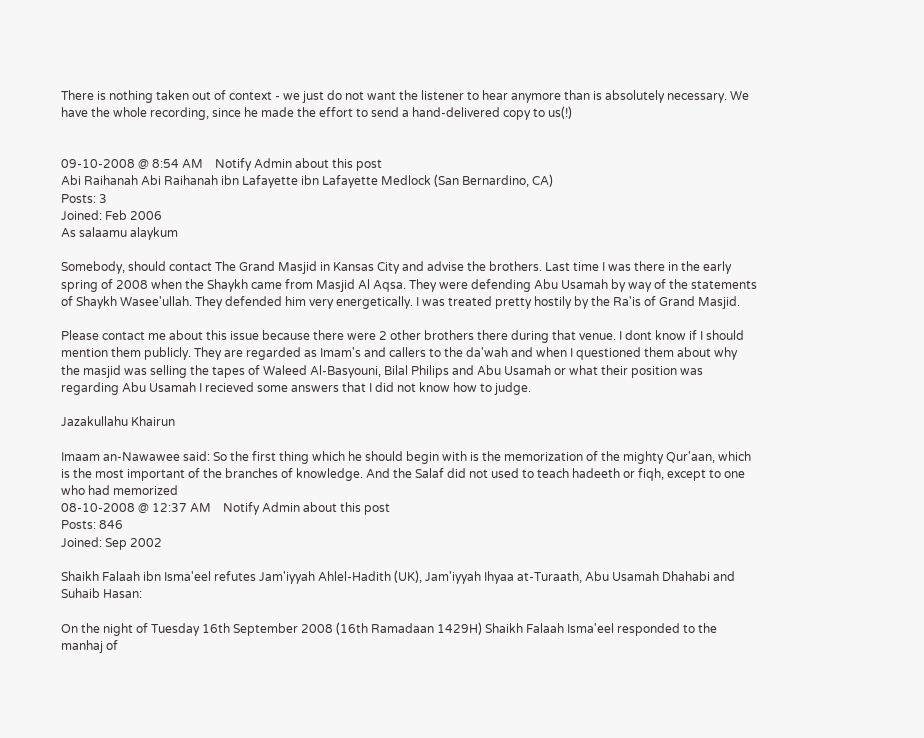There is nothing taken out of context - we just do not want the listener to hear anymore than is absolutely necessary. We have the whole recording, since he made the effort to send a hand-delivered copy to us(!)


09-10-2008 @ 8:54 AM    Notify Admin about this post
Abi Raihanah Abi Raihanah ibn Lafayette ibn Lafayette Medlock (San Bernardino, CA)
Posts: 3
Joined: Feb 2006
As salaamu alaykum

Somebody, should contact The Grand Masjid in Kansas City and advise the brothers. Last time I was there in the early spring of 2008 when the Shaykh came from Masjid Al Aqsa. They were defending Abu Usamah by way of the statements of Shaykh Wasee'ullah. They defended him very energetically. I was treated pretty hostily by the Ra'is of Grand Masjid.

Please contact me about this issue because there were 2 other brothers there during that venue. I dont know if I should mention them publicly. They are regarded as Imam's and callers to the da'wah and when I questioned them about why the masjid was selling the tapes of Waleed Al-Basyouni, Bilal Philips and Abu Usamah or what their position was regarding Abu Usamah I recieved some answers that I did not know how to judge.

Jazakullahu Khairun

Imaam an-Nawawee said: So the first thing which he should begin with is the memorization of the mighty Qur'aan, which is the most important of the branches of knowledge. And the Salaf did not used to teach hadeeth or fiqh, except to one who had memorized
08-10-2008 @ 12:37 AM    Notify Admin about this post
Posts: 846
Joined: Sep 2002

Shaikh Falaah ibn Isma'eel refutes Jam'iyyah Ahlel-Hadith (UK), Jam'iyyah Ihyaa at-Turaath, Abu Usamah Dhahabi and Suhaib Hasan:

On the night of Tuesday 16th September 2008 (16th Ramadaan 1429H) Shaikh Falaah Isma'eel responded to the manhaj of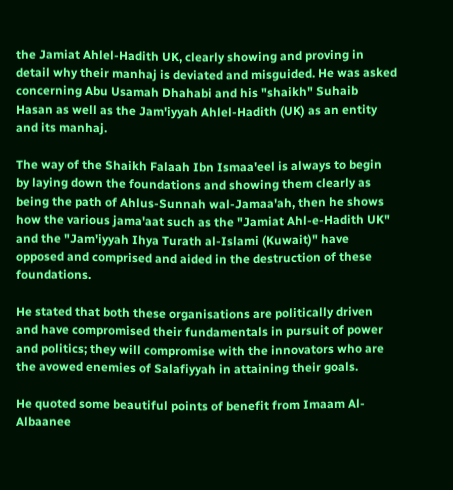the Jamiat Ahlel-Hadith UK, clearly showing and proving in detail why their manhaj is deviated and misguided. He was asked concerning Abu Usamah Dhahabi and his "shaikh" Suhaib Hasan as well as the Jam'iyyah Ahlel-Hadith (UK) as an entity and its manhaj.

The way of the Shaikh Falaah Ibn Ismaa'eel is always to begin by laying down the foundations and showing them clearly as being the path of Ahlus-Sunnah wal-Jamaa'ah, then he shows how the various jama'aat such as the "Jamiat Ahl-e-Hadith UK" and the "Jam'iyyah Ihya Turath al-Islami (Kuwait)" have opposed and comprised and aided in the destruction of these foundations.

He stated that both these organisations are politically driven and have compromised their fundamentals in pursuit of power and politics; they will compromise with the innovators who are the avowed enemies of Salafiyyah in attaining their goals.

He quoted some beautiful points of benefit from Imaam Al-Albaanee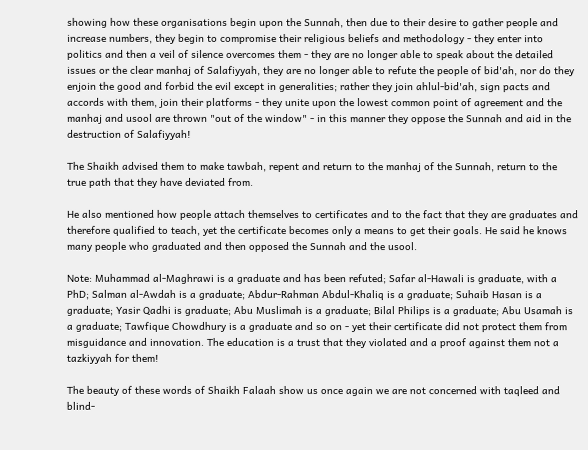showing how these organisations begin upon the Sunnah, then due to their desire to gather people and increase numbers, they begin to compromise their religious beliefs and methodology - they enter into politics and then a veil of silence overcomes them - they are no longer able to speak about the detailed issues or the clear manhaj of Salafiyyah, they are no longer able to refute the people of bid'ah, nor do they enjoin the good and forbid the evil except in generalities; rather they join ahlul-bid'ah, sign pacts and accords with them, join their platforms - they unite upon the lowest common point of agreement and the manhaj and usool are thrown "out of the window" - in this manner they oppose the Sunnah and aid in the destruction of Salafiyyah!

The Shaikh advised them to make tawbah, repent and return to the manhaj of the Sunnah, return to the true path that they have deviated from.

He also mentioned how people attach themselves to certificates and to the fact that they are graduates and therefore qualified to teach, yet the certificate becomes only a means to get their goals. He said he knows many people who graduated and then opposed the Sunnah and the usool.

Note: Muhammad al-Maghrawi is a graduate and has been refuted; Safar al-Hawali is graduate, with a PhD; Salman al-Awdah is a graduate; Abdur-Rahman Abdul-Khaliq is a graduate; Suhaib Hasan is a graduate; Yasir Qadhi is graduate; Abu Muslimah is a graduate; Bilal Philips is a graduate; Abu Usamah is a graduate; Tawfique Chowdhury is a graduate and so on - yet their certificate did not protect them from misguidance and innovation. The education is a trust that they violated and a proof against them not a tazkiyyah for them!

The beauty of these words of Shaikh Falaah show us once again we are not concerned with taqleed and blind-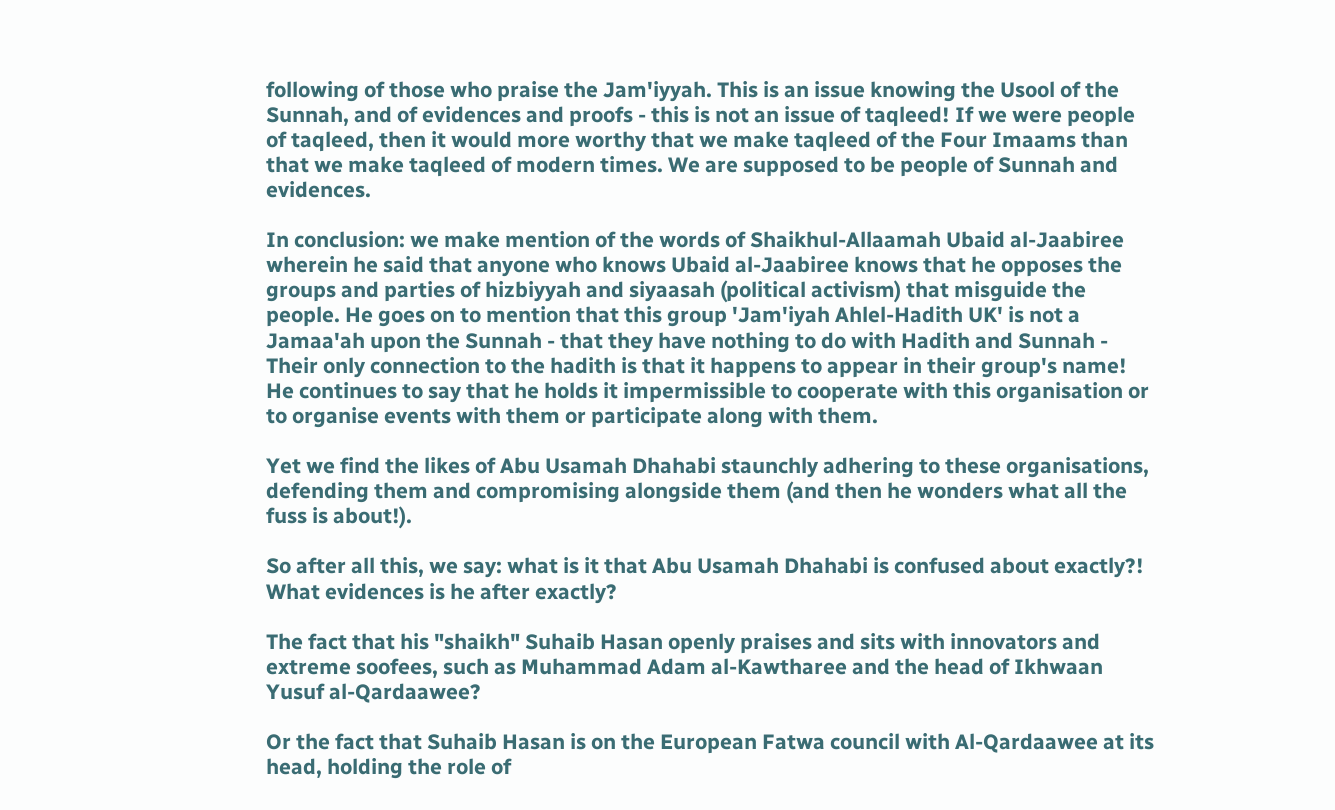following of those who praise the Jam'iyyah. This is an issue knowing the Usool of the Sunnah, and of evidences and proofs - this is not an issue of taqleed! If we were people of taqleed, then it would more worthy that we make taqleed of the Four Imaams than that we make taqleed of modern times. We are supposed to be people of Sunnah and evidences.

In conclusion: we make mention of the words of Shaikhul-Allaamah Ubaid al-Jaabiree wherein he said that anyone who knows Ubaid al-Jaabiree knows that he opposes the groups and parties of hizbiyyah and siyaasah (political activism) that misguide the people. He goes on to mention that this group 'Jam'iyah Ahlel-Hadith UK' is not a Jamaa'ah upon the Sunnah - that they have nothing to do with Hadith and Sunnah - Their only connection to the hadith is that it happens to appear in their group's name! He continues to say that he holds it impermissible to cooperate with this organisation or to organise events with them or participate along with them.

Yet we find the likes of Abu Usamah Dhahabi staunchly adhering to these organisations, defending them and compromising alongside them (and then he wonders what all the fuss is about!).

So after all this, we say: what is it that Abu Usamah Dhahabi is confused about exactly?! What evidences is he after exactly?

The fact that his "shaikh" Suhaib Hasan openly praises and sits with innovators and extreme soofees, such as Muhammad Adam al-Kawtharee and the head of Ikhwaan Yusuf al-Qardaawee?

Or the fact that Suhaib Hasan is on the European Fatwa council with Al-Qardaawee at its head, holding the role of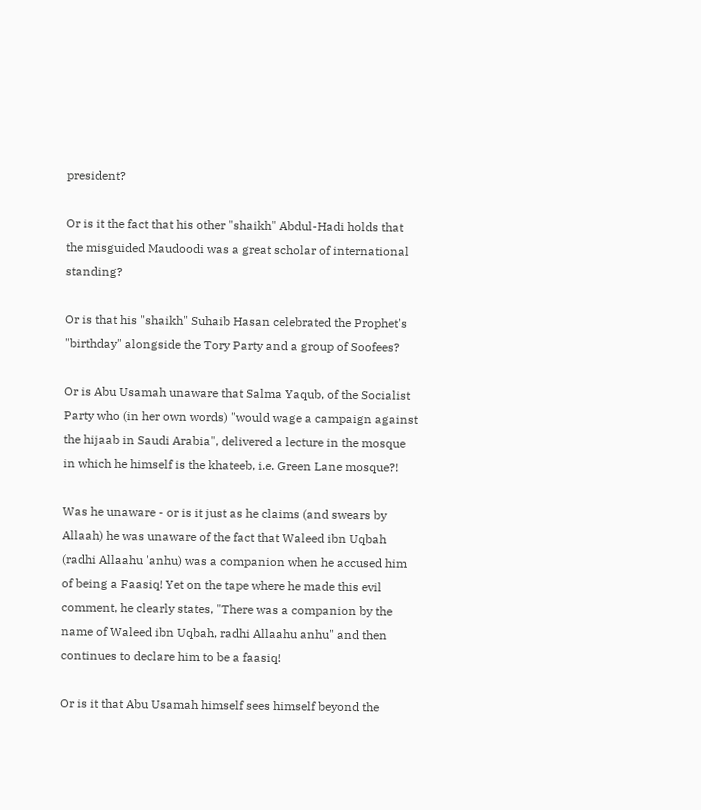president?

Or is it the fact that his other "shaikh" Abdul-Hadi holds that the misguided Maudoodi was a great scholar of international standing?

Or is that his "shaikh" Suhaib Hasan celebrated the Prophet's "birthday" alongside the Tory Party and a group of Soofees?

Or is Abu Usamah unaware that Salma Yaqub, of the Socialist Party who (in her own words) "would wage a campaign against the hijaab in Saudi Arabia", delivered a lecture in the mosque in which he himself is the khateeb, i.e. Green Lane mosque?!

Was he unaware - or is it just as he claims (and swears by Allaah) he was unaware of the fact that Waleed ibn Uqbah (radhi Allaahu 'anhu) was a companion when he accused him of being a Faasiq! Yet on the tape where he made this evil comment, he clearly states, "There was a companion by the name of Waleed ibn Uqbah, radhi Allaahu anhu" and then continues to declare him to be a faasiq!

Or is it that Abu Usamah himself sees himself beyond the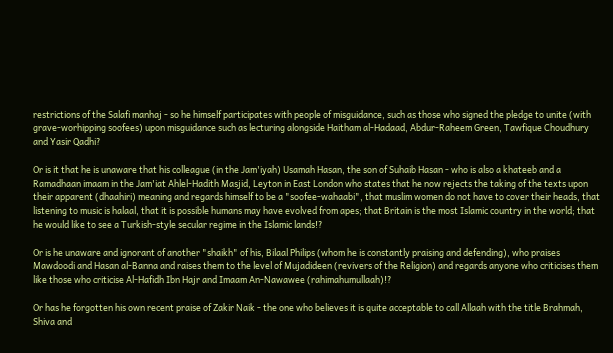restrictions of the Salafi manhaj - so he himself participates with people of misguidance, such as those who signed the pledge to unite (with grave-worhipping soofees) upon misguidance such as lecturing alongside Haitham al-Hadaad, Abdur-Raheem Green, Tawfique Choudhury and Yasir Qadhi?

Or is it that he is unaware that his colleague (in the Jam'iyah) Usamah Hasan, the son of Suhaib Hasan - who is also a khateeb and a Ramadhaan imaam in the Jam'iat Ahlel-Hadith Masjid, Leyton in East London who states that he now rejects the taking of the texts upon their apparent (dhaahiri) meaning and regards himself to be a "soofee-wahaabi", that muslim women do not have to cover their heads, that listening to music is halaal, that it is possible humans may have evolved from apes; that Britain is the most Islamic country in the world; that he would like to see a Turkish-style secular regime in the Islamic lands!?

Or is he unaware and ignorant of another "shaikh" of his, Bilaal Philips (whom he is constantly praising and defending), who praises Mawdoodi and Hasan al-Banna and raises them to the level of Mujadideen (revivers of the Religion) and regards anyone who criticises them like those who criticise Al-Hafidh Ibn Hajr and Imaam An-Nawawee (rahimahumullaah)!?

Or has he forgotten his own recent praise of Zakir Naik - the one who believes it is quite acceptable to call Allaah with the title Brahmah, Shiva and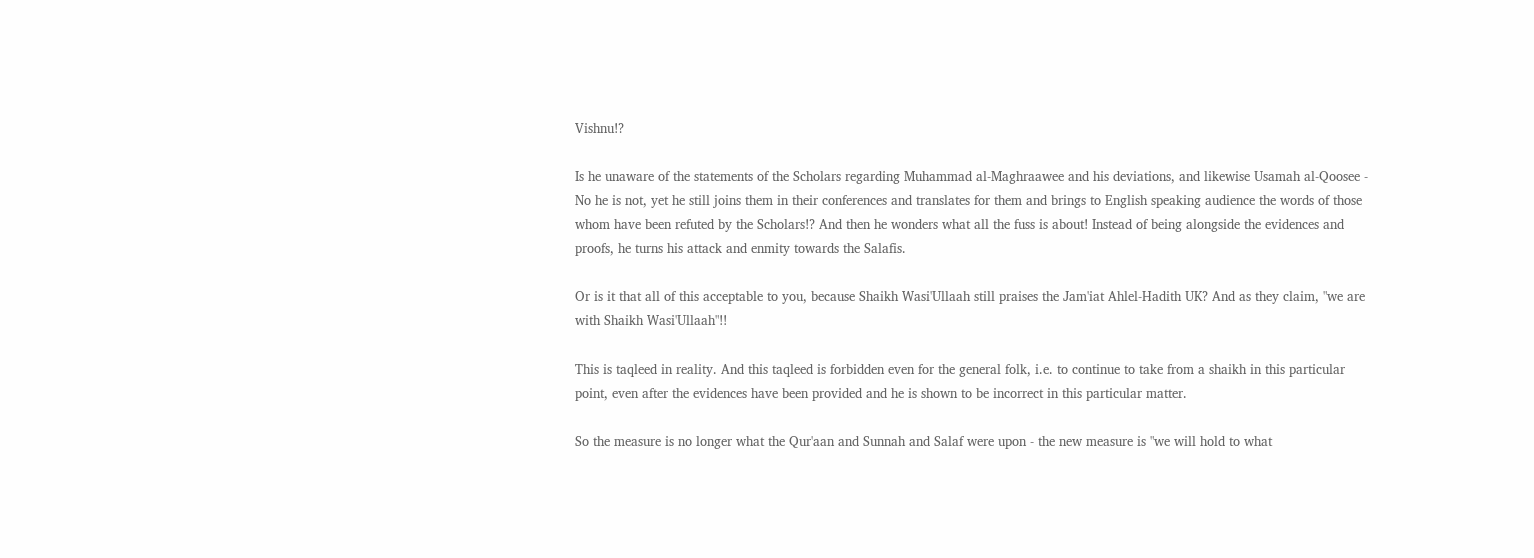Vishnu!?

Is he unaware of the statements of the Scholars regarding Muhammad al-Maghraawee and his deviations, and likewise Usamah al-Qoosee - No he is not, yet he still joins them in their conferences and translates for them and brings to English speaking audience the words of those whom have been refuted by the Scholars!? And then he wonders what all the fuss is about! Instead of being alongside the evidences and proofs, he turns his attack and enmity towards the Salafis.

Or is it that all of this acceptable to you, because Shaikh Wasi'Ullaah still praises the Jam'iat Ahlel-Hadith UK? And as they claim, "we are with Shaikh Wasi'Ullaah"!!

This is taqleed in reality. And this taqleed is forbidden even for the general folk, i.e. to continue to take from a shaikh in this particular point, even after the evidences have been provided and he is shown to be incorrect in this particular matter.

So the measure is no longer what the Qur'aan and Sunnah and Salaf were upon - the new measure is "we will hold to what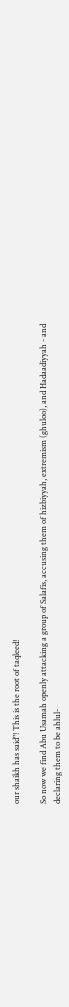our shaikh has said"! This is the root of taqleed!

So now we find Abu Usamah openly attacking a group of Salafis, accusing them of hizbiyyah, extremism (ghuloo), and Hadaadiyyah - and declaring them to be ahlul-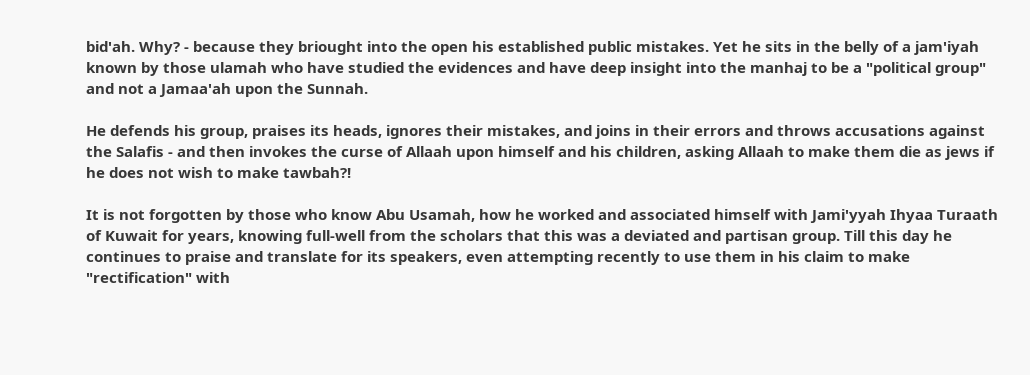bid'ah. Why? - because they briought into the open his established public mistakes. Yet he sits in the belly of a jam'iyah known by those ulamah who have studied the evidences and have deep insight into the manhaj to be a "political group" and not a Jamaa'ah upon the Sunnah.

He defends his group, praises its heads, ignores their mistakes, and joins in their errors and throws accusations against the Salafis - and then invokes the curse of Allaah upon himself and his children, asking Allaah to make them die as jews if he does not wish to make tawbah?!

It is not forgotten by those who know Abu Usamah, how he worked and associated himself with Jami'yyah Ihyaa Turaath of Kuwait for years, knowing full-well from the scholars that this was a deviated and partisan group. Till this day he continues to praise and translate for its speakers, even attempting recently to use them in his claim to make "rectification" with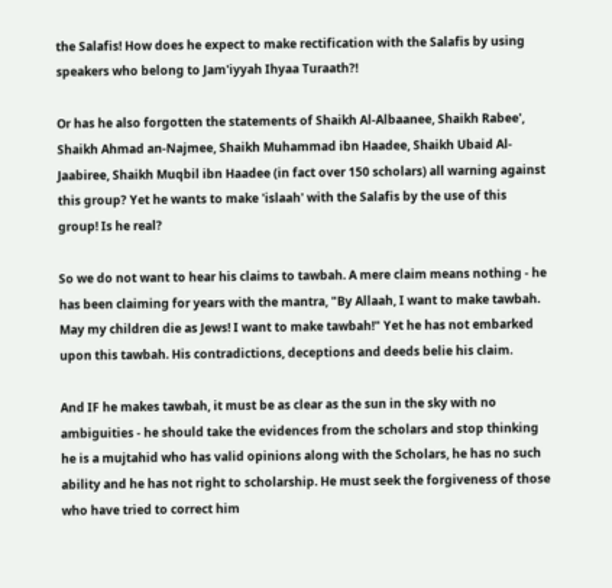the Salafis! How does he expect to make rectification with the Salafis by using speakers who belong to Jam'iyyah Ihyaa Turaath?!

Or has he also forgotten the statements of Shaikh Al-Albaanee, Shaikh Rabee', Shaikh Ahmad an-Najmee, Shaikh Muhammad ibn Haadee, Shaikh Ubaid Al-Jaabiree, Shaikh Muqbil ibn Haadee (in fact over 150 scholars) all warning against this group? Yet he wants to make 'islaah' with the Salafis by the use of this group! Is he real?

So we do not want to hear his claims to tawbah. A mere claim means nothing - he has been claiming for years with the mantra, "By Allaah, I want to make tawbah. May my children die as Jews! I want to make tawbah!" Yet he has not embarked upon this tawbah. His contradictions, deceptions and deeds belie his claim.

And IF he makes tawbah, it must be as clear as the sun in the sky with no ambiguities - he should take the evidences from the scholars and stop thinking he is a mujtahid who has valid opinions along with the Scholars, he has no such ability and he has not right to scholarship. He must seek the forgiveness of those who have tried to correct him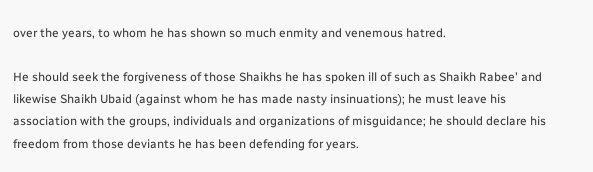over the years, to whom he has shown so much enmity and venemous hatred.

He should seek the forgiveness of those Shaikhs he has spoken ill of such as Shaikh Rabee' and likewise Shaikh Ubaid (against whom he has made nasty insinuations); he must leave his association with the groups, individuals and organizations of misguidance; he should declare his freedom from those deviants he has been defending for years.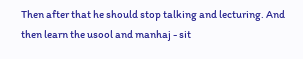Then after that he should stop talking and lecturing. And then learn the usool and manhaj - sit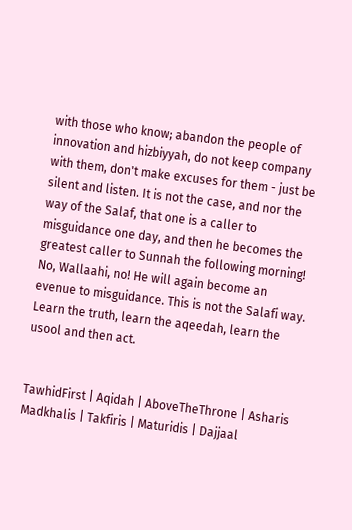with those who know; abandon the people of innovation and hizbiyyah, do not keep company with them, don't make excuses for them - just be silent and listen. It is not the case, and nor the way of the Salaf, that one is a caller to misguidance one day, and then he becomes the greatest caller to Sunnah the following morning! No, Wallaahi, no! He will again become an evenue to misguidance. This is not the Salafi way. Learn the truth, learn the aqeedah, learn the usool and then act.


TawhidFirst | Aqidah | AboveTheThrone | Asharis
Madkhalis | Takfiris | Maturidis | Dajjaal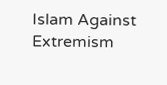Islam Against Extremism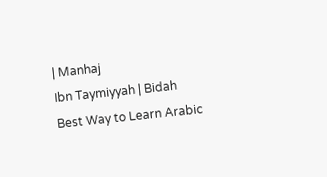| Manhaj
Ibn Taymiyyah | Bidah
Best Way to Learn Arabic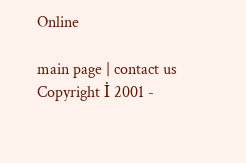Online

main page | contact us
Copyright İ 2001 -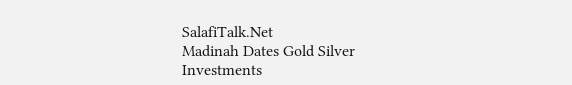SalafiTalk.Net
Madinah Dates Gold Silver Investments